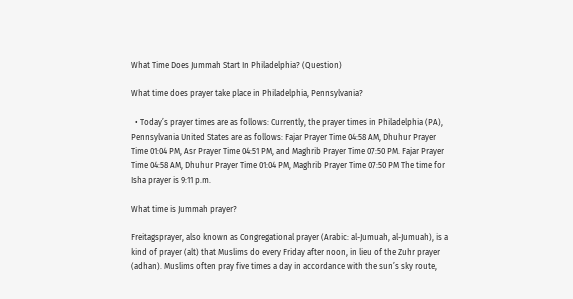What Time Does Jummah Start In Philadelphia? (Question)

What time does prayer take place in Philadelphia, Pennsylvania?

  • Today’s prayer times are as follows: Currently, the prayer times in Philadelphia (PA), Pennsylvania United States are as follows: Fajar Prayer Time 04:58 AM, Dhuhur Prayer Time 01:04 PM, Asr Prayer Time 04:51 PM, and Maghrib Prayer Time 07:50 PM. Fajar Prayer Time 04:58 AM, Dhuhur Prayer Time 01:04 PM, Maghrib Prayer Time 07:50 PM The time for Isha prayer is 9:11 p.m.

What time is Jummah prayer?

Freitagsprayer, also known as Congregational prayer (Arabic: al-Jumuah, al-Jumuah), is a kind of prayer (alt) that Muslims do every Friday after noon, in lieu of the Zuhr prayer (adhan). Muslims often pray five times a day in accordance with the sun’s sky route,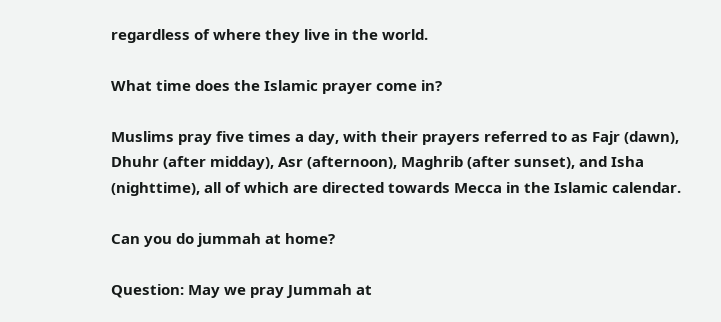regardless of where they live in the world.

What time does the Islamic prayer come in?

Muslims pray five times a day, with their prayers referred to as Fajr (dawn), Dhuhr (after midday), Asr (afternoon), Maghrib (after sunset), and Isha (nighttime), all of which are directed towards Mecca in the Islamic calendar.

Can you do jummah at home?

Question: May we pray Jummah at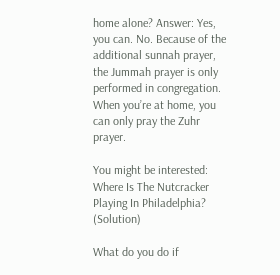home alone? Answer: Yes, you can. No. Because of the additional sunnah prayer, the Jummah prayer is only performed in congregation. When you’re at home, you can only pray the Zuhr prayer.

You might be interested:  Where Is The Nutcracker Playing In Philadelphia? (Solution)

What do you do if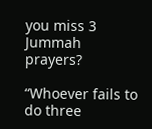you miss 3 Jummah prayers?

“Whoever fails to do three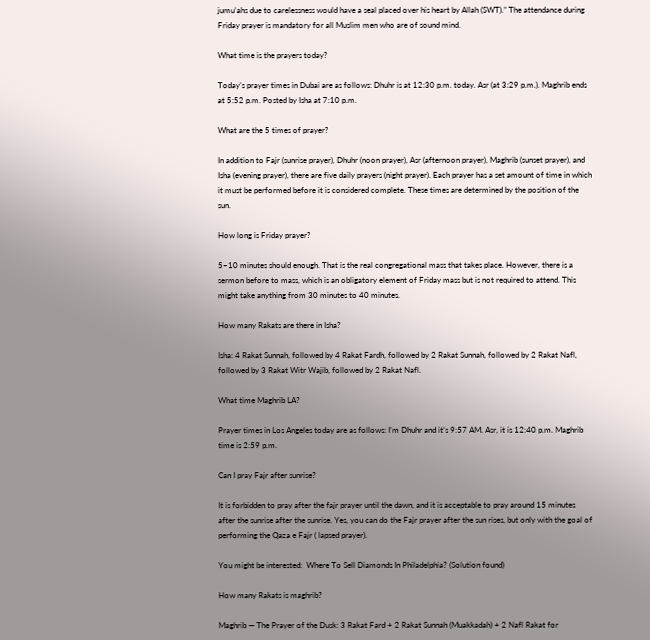jumu’ahs due to carelessness would have a seal placed over his heart by Allah (SWT).” The attendance during Friday prayer is mandatory for all Muslim men who are of sound mind.

What time is the prayers today?

Today’s prayer times in Dubai are as follows: Dhuhr is at 12:30 p.m. today. Asr (at 3:29 p.m.). Maghrib ends at 5:52 p.m. Posted by Isha at 7:10 p.m.

What are the 5 times of prayer?

In addition to Fajr (sunrise prayer), Dhuhr (noon prayer), Asr (afternoon prayer), Maghrib (sunset prayer), and Isha (evening prayer), there are five daily prayers (night prayer). Each prayer has a set amount of time in which it must be performed before it is considered complete. These times are determined by the position of the sun.

How long is Friday prayer?

5–10 minutes should enough. That is the real congregational mass that takes place. However, there is a sermon before to mass, which is an obligatory element of Friday mass but is not required to attend. This might take anything from 30 minutes to 40 minutes.

How many Rakats are there in Isha?

Isha: 4 Rakat Sunnah, followed by 4 Rakat Fardh, followed by 2 Rakat Sunnah, followed by 2 Rakat Nafl, followed by 3 Rakat Witr Wajib, followed by 2 Rakat Nafl.

What time Maghrib LA?

Prayer times in Los Angeles today are as follows: I’m Dhuhr and it’s 9:57 AM. Asr, it is 12:40 p.m. Maghrib time is 2:59 p.m.

Can I pray Fajr after sunrise?

It is forbidden to pray after the fajr prayer until the dawn, and it is acceptable to pray around 15 minutes after the sunrise after the sunrise. Yes, you can do the Fajr prayer after the sun rises, but only with the goal of performing the Qaza e Fajr ( lapsed prayer).

You might be interested:  Where To Sell Diamonds In Philadelphia? (Solution found)

How many Rakats is maghrib?

Maghrib — The Prayer of the Dusk: 3 Rakat Fard + 2 Rakat Sunnah (Muakkadah) + 2 Nafl Rakat for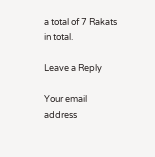a total of 7 Rakats in total.

Leave a Reply

Your email address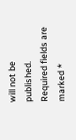will not be published. Required fields are marked *